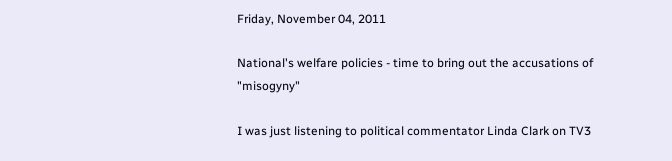Friday, November 04, 2011

National's welfare policies - time to bring out the accusations of "misogyny"

I was just listening to political commentator Linda Clark on TV3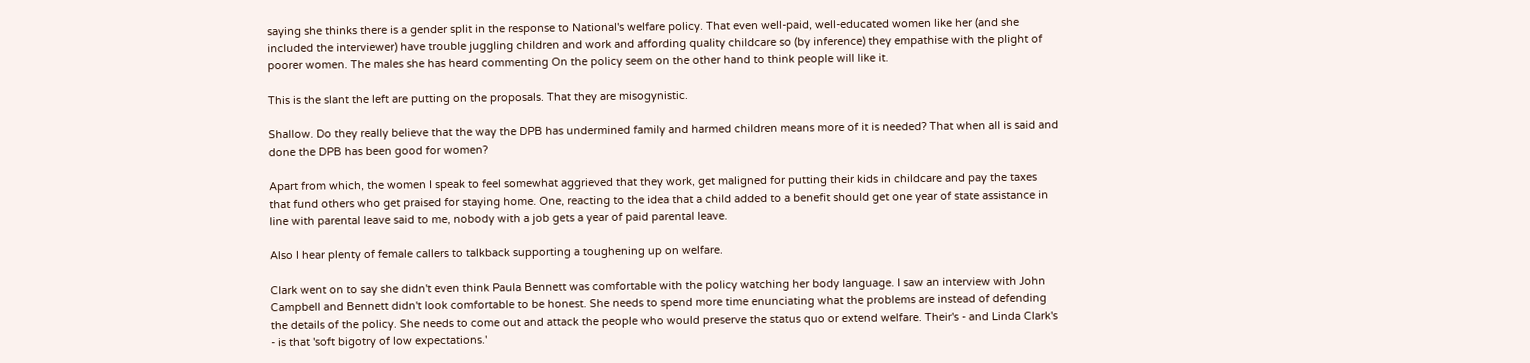saying she thinks there is a gender split in the response to National's welfare policy. That even well-paid, well-educated women like her (and she included the interviewer) have trouble juggling children and work and affording quality childcare so (by inference) they empathise with the plight of poorer women. The males she has heard commenting On the policy seem on the other hand to think people will like it.

This is the slant the left are putting on the proposals. That they are misogynistic.

Shallow. Do they really believe that the way the DPB has undermined family and harmed children means more of it is needed? That when all is said and done the DPB has been good for women?

Apart from which, the women I speak to feel somewhat aggrieved that they work, get maligned for putting their kids in childcare and pay the taxes that fund others who get praised for staying home. One, reacting to the idea that a child added to a benefit should get one year of state assistance in line with parental leave said to me, nobody with a job gets a year of paid parental leave.

Also I hear plenty of female callers to talkback supporting a toughening up on welfare.

Clark went on to say she didn't even think Paula Bennett was comfortable with the policy watching her body language. I saw an interview with John Campbell and Bennett didn't look comfortable to be honest. She needs to spend more time enunciating what the problems are instead of defending the details of the policy. She needs to come out and attack the people who would preserve the status quo or extend welfare. Their's - and Linda Clark's - is that 'soft bigotry of low expectations.'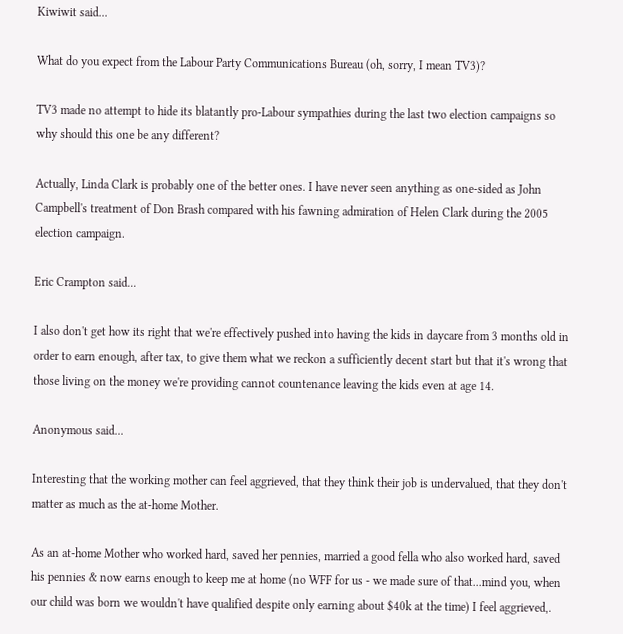Kiwiwit said...

What do you expect from the Labour Party Communications Bureau (oh, sorry, I mean TV3)?

TV3 made no attempt to hide its blatantly pro-Labour sympathies during the last two election campaigns so why should this one be any different?

Actually, Linda Clark is probably one of the better ones. I have never seen anything as one-sided as John Campbell's treatment of Don Brash compared with his fawning admiration of Helen Clark during the 2005 election campaign.

Eric Crampton said...

I also don't get how its right that we're effectively pushed into having the kids in daycare from 3 months old in order to earn enough, after tax, to give them what we reckon a sufficiently decent start but that it's wrong that those living on the money we're providing cannot countenance leaving the kids even at age 14.

Anonymous said...

Interesting that the working mother can feel aggrieved, that they think their job is undervalued, that they don't matter as much as the at-home Mother.

As an at-home Mother who worked hard, saved her pennies, married a good fella who also worked hard, saved his pennies & now earns enough to keep me at home (no WFF for us - we made sure of that...mind you, when our child was born we wouldn't have qualified despite only earning about $40k at the time) I feel aggrieved,.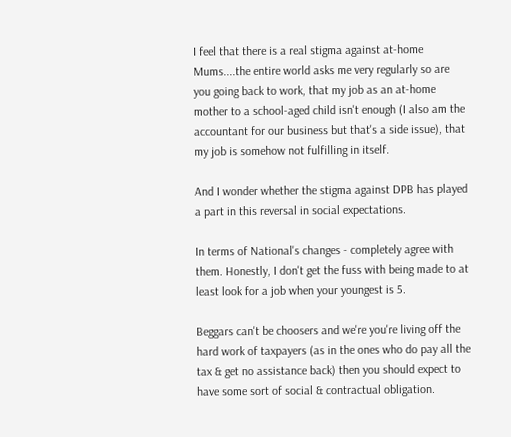I feel that there is a real stigma against at-home Mums....the entire world asks me very regularly so are you going back to work, that my job as an at-home mother to a school-aged child isn't enough (I also am the accountant for our business but that's a side issue), that my job is somehow not fulfilling in itself.

And I wonder whether the stigma against DPB has played a part in this reversal in social expectations.

In terms of National's changes - completely agree with them. Honestly, I don't get the fuss with being made to at least look for a job when your youngest is 5.

Beggars can't be choosers and we're you're living off the hard work of taxpayers (as in the ones who do pay all the tax & get no assistance back) then you should expect to have some sort of social & contractual obligation.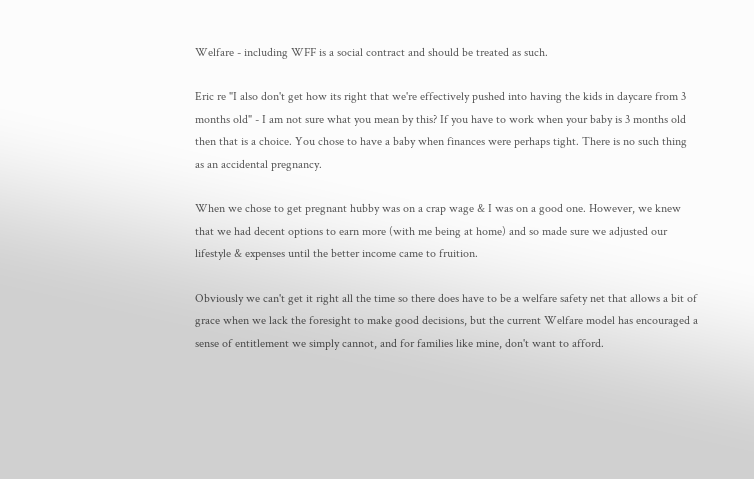Welfare - including WFF is a social contract and should be treated as such.

Eric re "I also don't get how its right that we're effectively pushed into having the kids in daycare from 3 months old" - I am not sure what you mean by this? If you have to work when your baby is 3 months old then that is a choice. You chose to have a baby when finances were perhaps tight. There is no such thing as an accidental pregnancy.

When we chose to get pregnant hubby was on a crap wage & I was on a good one. However, we knew that we had decent options to earn more (with me being at home) and so made sure we adjusted our lifestyle & expenses until the better income came to fruition.

Obviously we can't get it right all the time so there does have to be a welfare safety net that allows a bit of grace when we lack the foresight to make good decisions, but the current Welfare model has encouraged a sense of entitlement we simply cannot, and for families like mine, don't want to afford.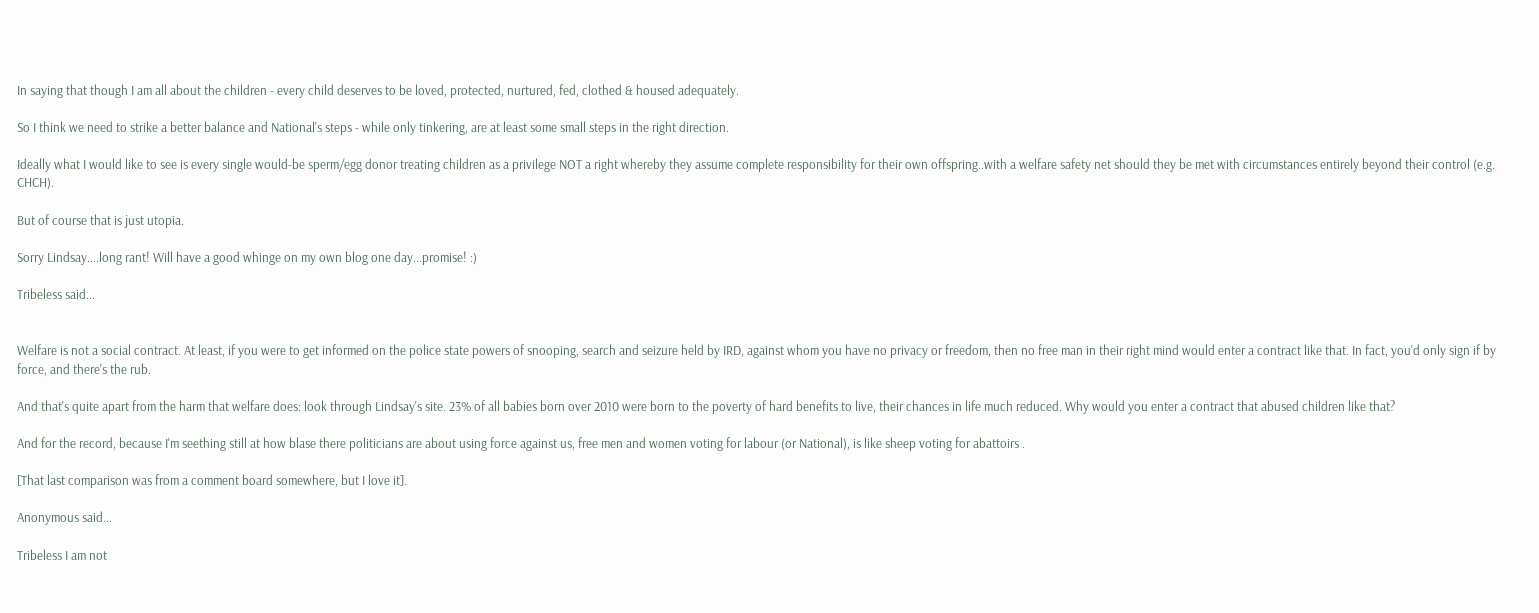In saying that though I am all about the children - every child deserves to be loved, protected, nurtured, fed, clothed & housed adequately.

So I think we need to strike a better balance and National's steps - while only tinkering, are at least some small steps in the right direction.

Ideally what I would like to see is every single would-be sperm/egg donor treating children as a privilege NOT a right whereby they assume complete responsibility for their own offspring..with a welfare safety net should they be met with circumstances entirely beyond their control (e.g. CHCH).

But of course that is just utopia.

Sorry Lindsay....long rant! Will have a good whinge on my own blog one day...promise! :)

Tribeless said...


Welfare is not a social contract. At least, if you were to get informed on the police state powers of snooping, search and seizure held by IRD, against whom you have no privacy or freedom, then no free man in their right mind would enter a contract like that. In fact, you'd only sign if by force, and there's the rub.

And that's quite apart from the harm that welfare does: look through Lindsay's site. 23% of all babies born over 2010 were born to the poverty of hard benefits to live, their chances in life much reduced. Why would you enter a contract that abused children like that?

And for the record, because I'm seething still at how blase there politicians are about using force against us, free men and women voting for labour (or National), is like sheep voting for abattoirs .

[That last comparison was from a comment board somewhere, but I love it].

Anonymous said...

Tribeless I am not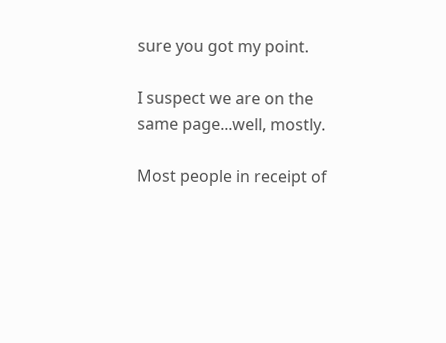sure you got my point.

I suspect we are on the same page...well, mostly.

Most people in receipt of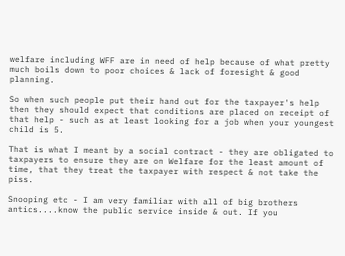welfare including WFF are in need of help because of what pretty much boils down to poor choices & lack of foresight & good planning.

So when such people put their hand out for the taxpayer's help then they should expect that conditions are placed on receipt of that help - such as at least looking for a job when your youngest child is 5.

That is what I meant by a social contract - they are obligated to taxpayers to ensure they are on Welfare for the least amount of time, that they treat the taxpayer with respect & not take the piss.

Snooping etc - I am very familiar with all of big brothers antics....know the public service inside & out. If you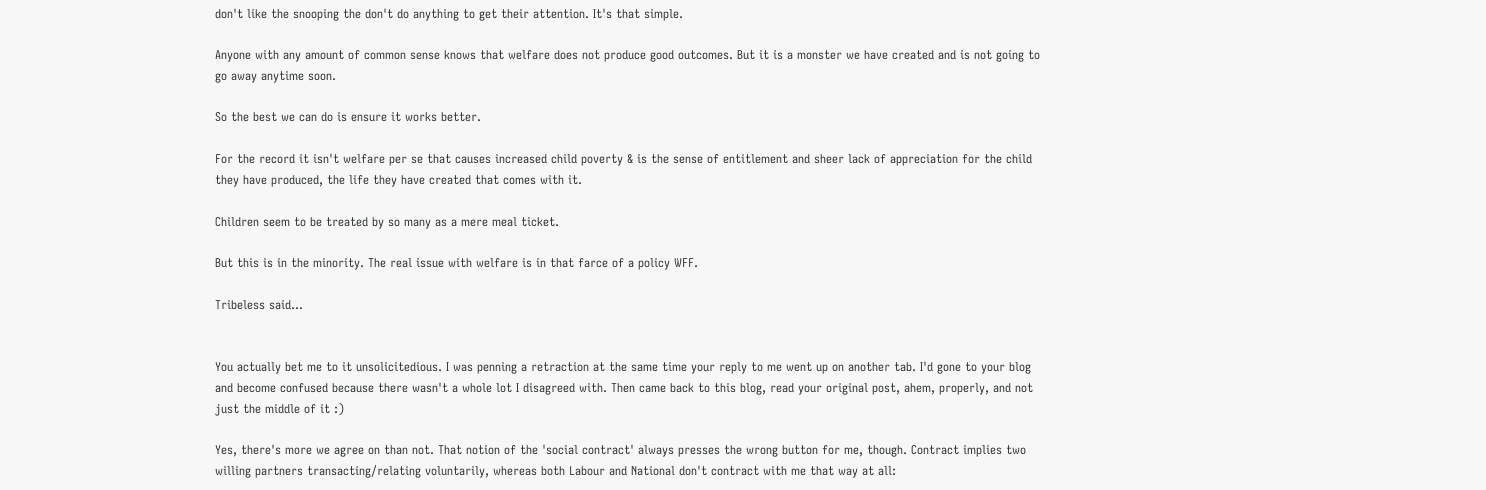don't like the snooping the don't do anything to get their attention. It's that simple.

Anyone with any amount of common sense knows that welfare does not produce good outcomes. But it is a monster we have created and is not going to go away anytime soon.

So the best we can do is ensure it works better.

For the record it isn't welfare per se that causes increased child poverty & is the sense of entitlement and sheer lack of appreciation for the child they have produced, the life they have created that comes with it.

Children seem to be treated by so many as a mere meal ticket.

But this is in the minority. The real issue with welfare is in that farce of a policy WFF.

Tribeless said...


You actually bet me to it unsolicitedious. I was penning a retraction at the same time your reply to me went up on another tab. I'd gone to your blog and become confused because there wasn't a whole lot I disagreed with. Then came back to this blog, read your original post, ahem, properly, and not just the middle of it :)

Yes, there's more we agree on than not. That notion of the 'social contract' always presses the wrong button for me, though. Contract implies two willing partners transacting/relating voluntarily, whereas both Labour and National don't contract with me that way at all: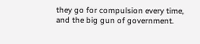they go for compulsion every time, and the big gun of government.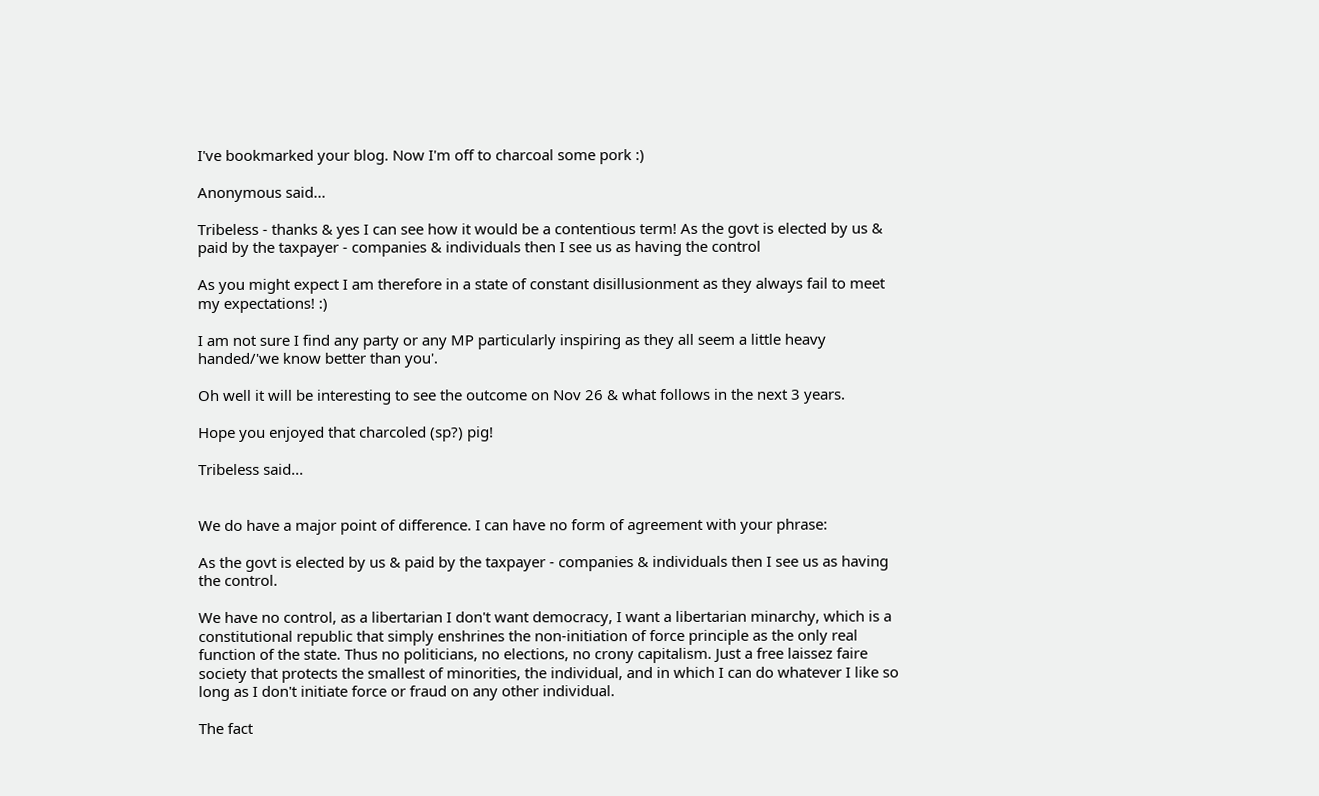I've bookmarked your blog. Now I'm off to charcoal some pork :)

Anonymous said...

Tribeless - thanks & yes I can see how it would be a contentious term! As the govt is elected by us & paid by the taxpayer - companies & individuals then I see us as having the control

As you might expect I am therefore in a state of constant disillusionment as they always fail to meet my expectations! :)

I am not sure I find any party or any MP particularly inspiring as they all seem a little heavy handed/'we know better than you'.

Oh well it will be interesting to see the outcome on Nov 26 & what follows in the next 3 years.

Hope you enjoyed that charcoled (sp?) pig!

Tribeless said...


We do have a major point of difference. I can have no form of agreement with your phrase:

As the govt is elected by us & paid by the taxpayer - companies & individuals then I see us as having the control.

We have no control, as a libertarian I don't want democracy, I want a libertarian minarchy, which is a constitutional republic that simply enshrines the non-initiation of force principle as the only real function of the state. Thus no politicians, no elections, no crony capitalism. Just a free laissez faire society that protects the smallest of minorities, the individual, and in which I can do whatever I like so long as I don't initiate force or fraud on any other individual.

The fact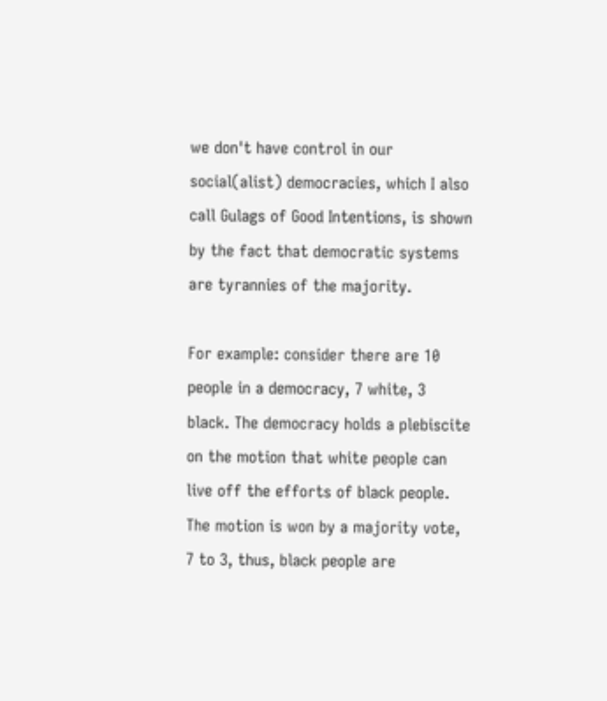we don't have control in our social(alist) democracies, which I also call Gulags of Good Intentions, is shown by the fact that democratic systems are tyrannies of the majority.

For example: consider there are 10 people in a democracy, 7 white, 3 black. The democracy holds a plebiscite on the motion that white people can live off the efforts of black people. The motion is won by a majority vote, 7 to 3, thus, black people are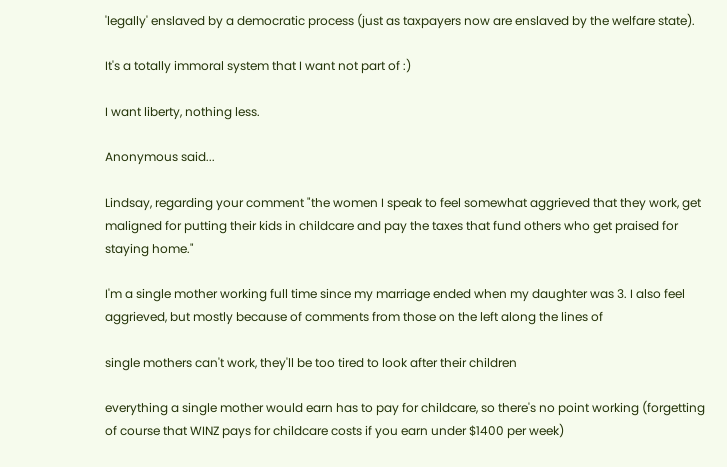'legally' enslaved by a democratic process (just as taxpayers now are enslaved by the welfare state).

It's a totally immoral system that I want not part of :)

I want liberty, nothing less.

Anonymous said...

Lindsay, regarding your comment "the women I speak to feel somewhat aggrieved that they work, get maligned for putting their kids in childcare and pay the taxes that fund others who get praised for staying home."

I'm a single mother working full time since my marriage ended when my daughter was 3. I also feel aggrieved, but mostly because of comments from those on the left along the lines of

single mothers can't work, they'll be too tired to look after their children

everything a single mother would earn has to pay for childcare, so there's no point working (forgetting of course that WINZ pays for childcare costs if you earn under $1400 per week)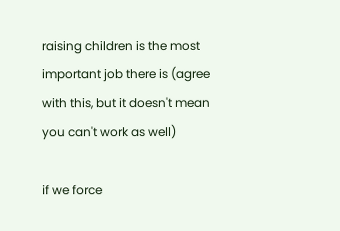raising children is the most important job there is (agree with this, but it doesn't mean you can't work as well)

if we force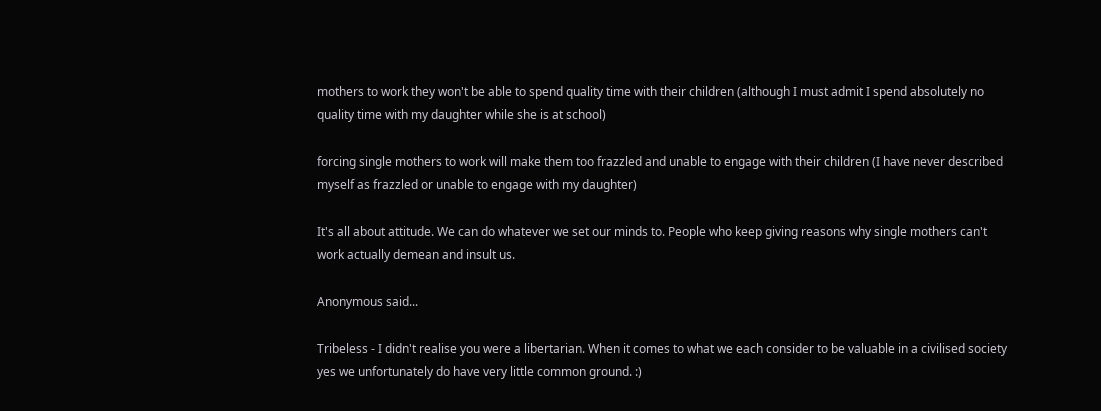mothers to work they won't be able to spend quality time with their children (although I must admit I spend absolutely no quality time with my daughter while she is at school)

forcing single mothers to work will make them too frazzled and unable to engage with their children (I have never described myself as frazzled or unable to engage with my daughter)

It's all about attitude. We can do whatever we set our minds to. People who keep giving reasons why single mothers can't work actually demean and insult us.

Anonymous said...

Tribeless - I didn't realise you were a libertarian. When it comes to what we each consider to be valuable in a civilised society yes we unfortunately do have very little common ground. :)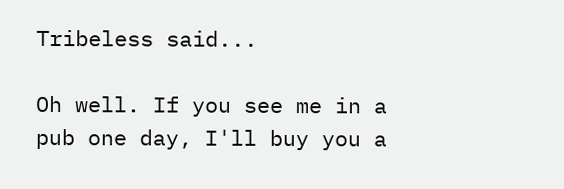Tribeless said...

Oh well. If you see me in a pub one day, I'll buy you a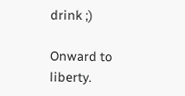drink ;)

Onward to liberty.